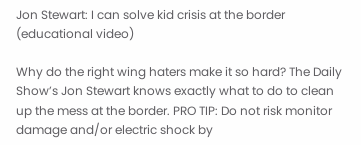Jon Stewart: I can solve kid crisis at the border (educational video)

Why do the right wing haters make it so hard? The Daily Show’s Jon Stewart knows exactly what to do to clean up the mess at the border. PRO TIP: Do not risk monitor damage and/or electric shock by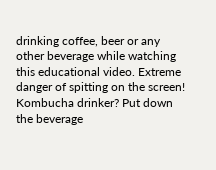drinking coffee, beer or any other beverage while watching this educational video. Extreme danger of spitting on the screen! Kombucha drinker? Put down the beverage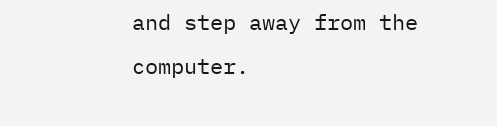and step away from the computer.